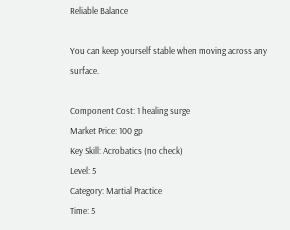Reliable Balance

You can keep yourself stable when moving across any surface.

Component Cost: 1 healing surge
Market Price: 100 gp
Key Skill: Acrobatics (no check)
Level: 5
Category: Martial Practice
Time: 5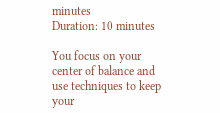minutes
Duration: 10 minutes

You focus on your center of balance and use techniques to keep your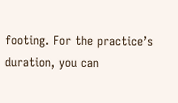footing. For the practice’s duration, you can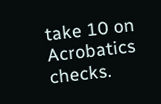take 10 on Acrobatics checks.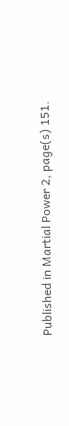Published in Martial Power 2, page(s) 151.